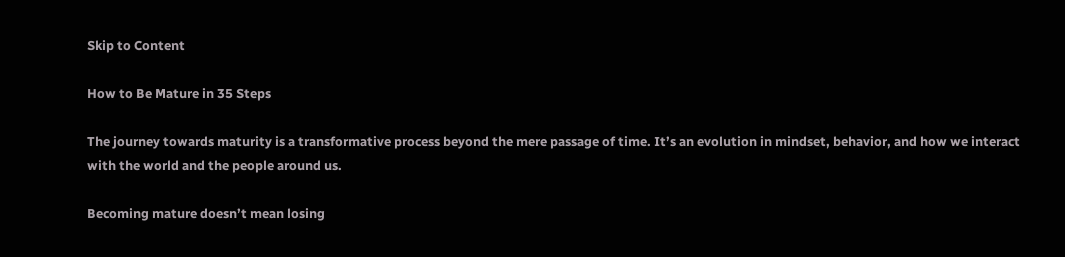Skip to Content

How to Be Mature in 35 Steps

The journey towards maturity is a transformative process beyond the mere passage of time. It’s an evolution in mindset, behavior, and how we interact with the world and the people around us.

Becoming mature doesn’t mean losing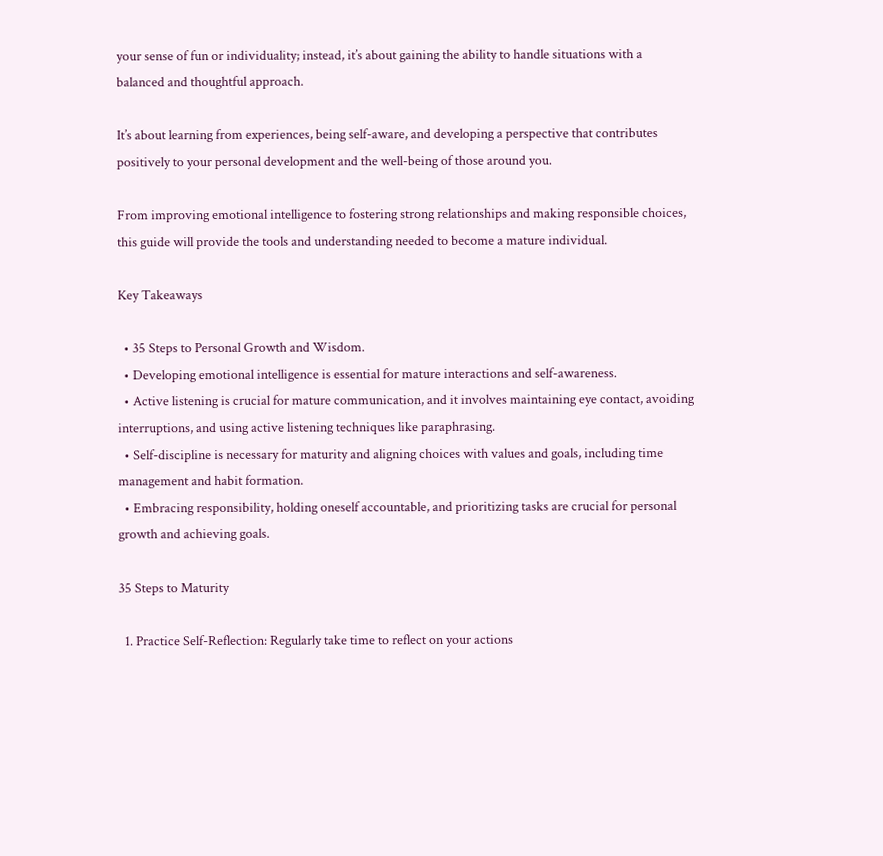your sense of fun or individuality; instead, it’s about gaining the ability to handle situations with a balanced and thoughtful approach.

It’s about learning from experiences, being self-aware, and developing a perspective that contributes positively to your personal development and the well-being of those around you.

From improving emotional intelligence to fostering strong relationships and making responsible choices, this guide will provide the tools and understanding needed to become a mature individual.

Key Takeaways

  • 35 Steps to Personal Growth and Wisdom.
  • Developing emotional intelligence is essential for mature interactions and self-awareness.
  • Active listening is crucial for mature communication, and it involves maintaining eye contact, avoiding interruptions, and using active listening techniques like paraphrasing.
  • Self-discipline is necessary for maturity and aligning choices with values and goals, including time management and habit formation.
  • Embracing responsibility, holding oneself accountable, and prioritizing tasks are crucial for personal growth and achieving goals.

35 Steps to Maturity

  1. Practice Self-Reflection: Regularly take time to reflect on your actions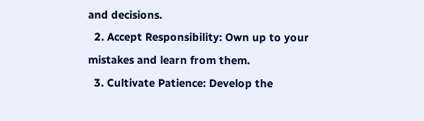and decisions.
  2. Accept Responsibility: Own up to your mistakes and learn from them.
  3. Cultivate Patience: Develop the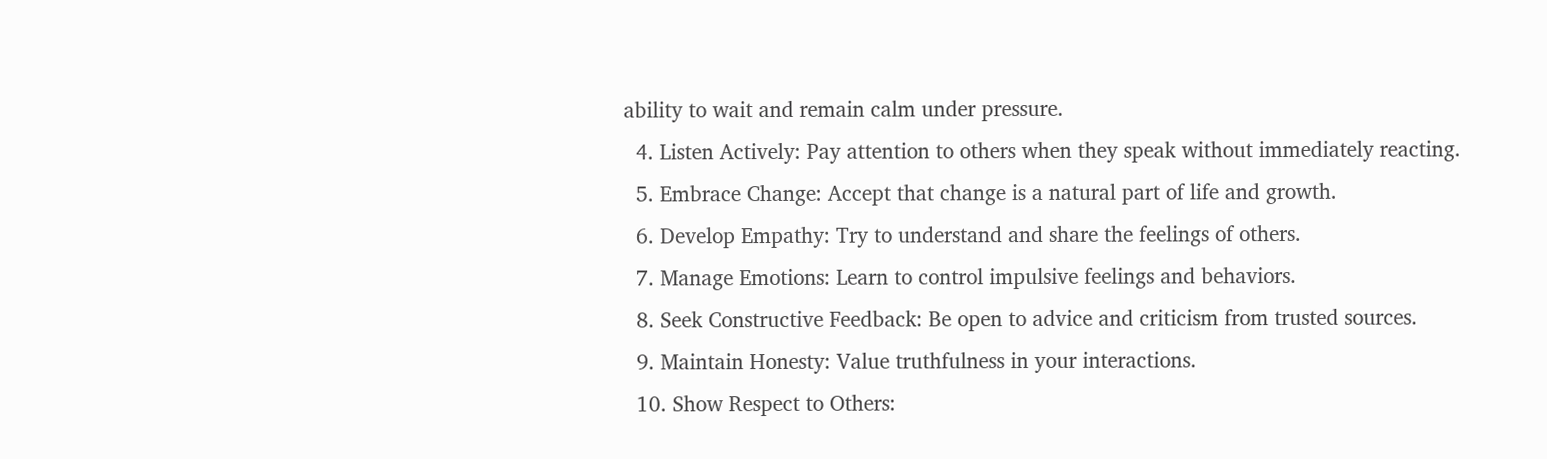ability to wait and remain calm under pressure.
  4. Listen Actively: Pay attention to others when they speak without immediately reacting.
  5. Embrace Change: Accept that change is a natural part of life and growth.
  6. Develop Empathy: Try to understand and share the feelings of others.
  7. Manage Emotions: Learn to control impulsive feelings and behaviors.
  8. Seek Constructive Feedback: Be open to advice and criticism from trusted sources.
  9. Maintain Honesty: Value truthfulness in your interactions.
  10. Show Respect to Others: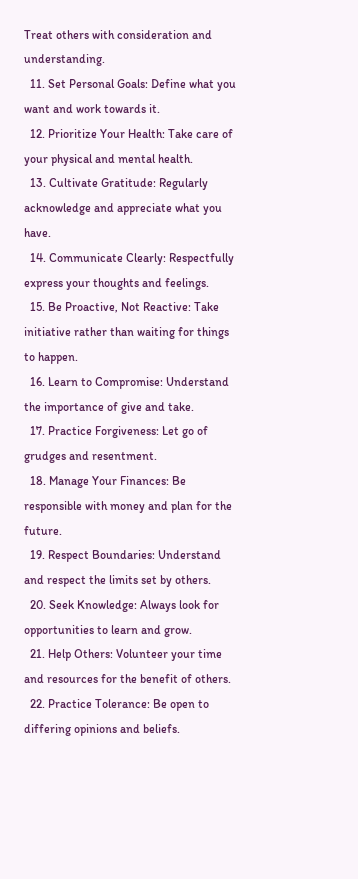Treat others with consideration and understanding.
  11. Set Personal Goals: Define what you want and work towards it.
  12. Prioritize Your Health: Take care of your physical and mental health.
  13. Cultivate Gratitude: Regularly acknowledge and appreciate what you have.
  14. Communicate Clearly: Respectfully express your thoughts and feelings.
  15. Be Proactive, Not Reactive: Take initiative rather than waiting for things to happen.
  16. Learn to Compromise: Understand the importance of give and take.
  17. Practice Forgiveness: Let go of grudges and resentment.
  18. Manage Your Finances: Be responsible with money and plan for the future.
  19. Respect Boundaries: Understand and respect the limits set by others.
  20. Seek Knowledge: Always look for opportunities to learn and grow.
  21. Help Others: Volunteer your time and resources for the benefit of others.
  22. Practice Tolerance: Be open to differing opinions and beliefs.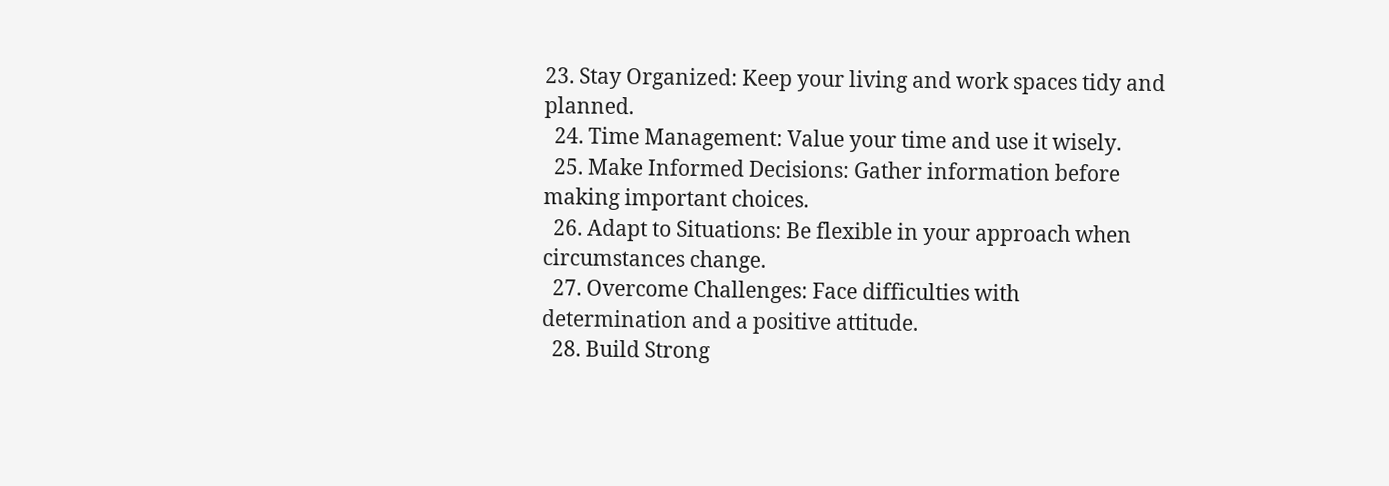23. Stay Organized: Keep your living and work spaces tidy and planned.
  24. Time Management: Value your time and use it wisely.
  25. Make Informed Decisions: Gather information before making important choices.
  26. Adapt to Situations: Be flexible in your approach when circumstances change.
  27. Overcome Challenges: Face difficulties with determination and a positive attitude.
  28. Build Strong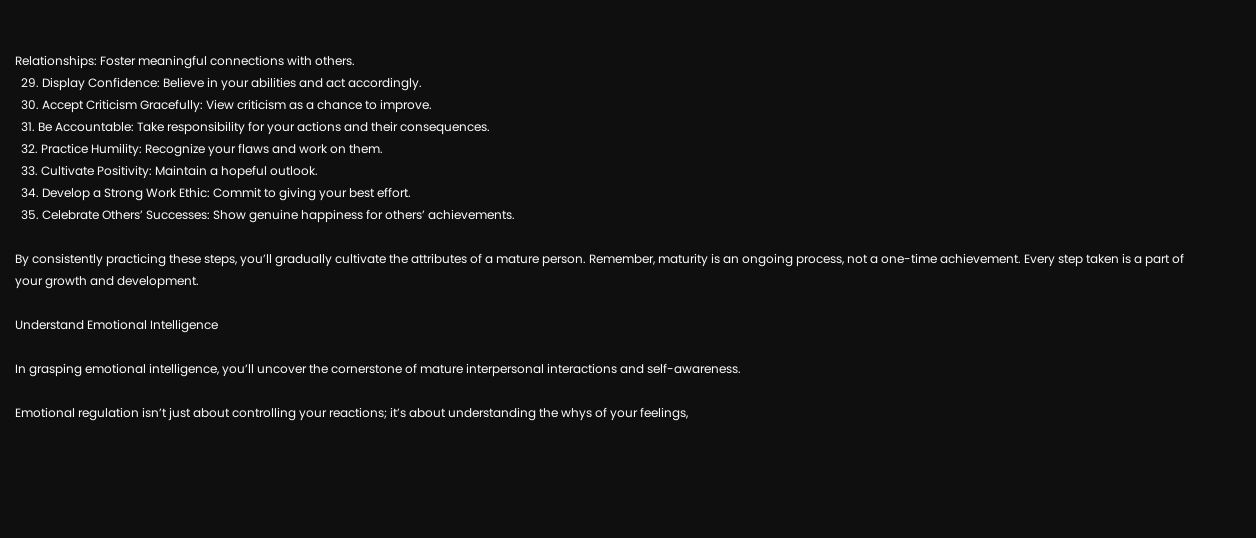Relationships: Foster meaningful connections with others.
  29. Display Confidence: Believe in your abilities and act accordingly.
  30. Accept Criticism Gracefully: View criticism as a chance to improve.
  31. Be Accountable: Take responsibility for your actions and their consequences.
  32. Practice Humility: Recognize your flaws and work on them.
  33. Cultivate Positivity: Maintain a hopeful outlook.
  34. Develop a Strong Work Ethic: Commit to giving your best effort.
  35. Celebrate Others’ Successes: Show genuine happiness for others’ achievements.

By consistently practicing these steps, you’ll gradually cultivate the attributes of a mature person. Remember, maturity is an ongoing process, not a one-time achievement. Every step taken is a part of your growth and development.

Understand Emotional Intelligence

In grasping emotional intelligence, you’ll uncover the cornerstone of mature interpersonal interactions and self-awareness.

Emotional regulation isn’t just about controlling your reactions; it’s about understanding the whys of your feelings,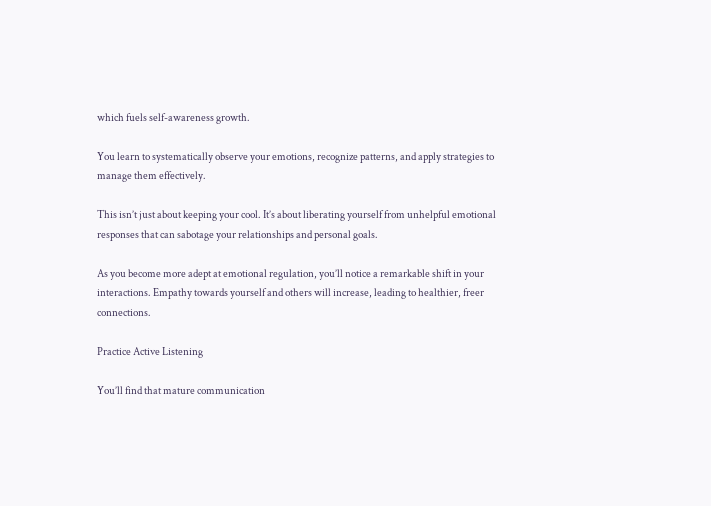which fuels self-awareness growth.

You learn to systematically observe your emotions, recognize patterns, and apply strategies to manage them effectively.

This isn’t just about keeping your cool. It’s about liberating yourself from unhelpful emotional responses that can sabotage your relationships and personal goals.

As you become more adept at emotional regulation, you’ll notice a remarkable shift in your interactions. Empathy towards yourself and others will increase, leading to healthier, freer connections.

Practice Active Listening

You’ll find that mature communication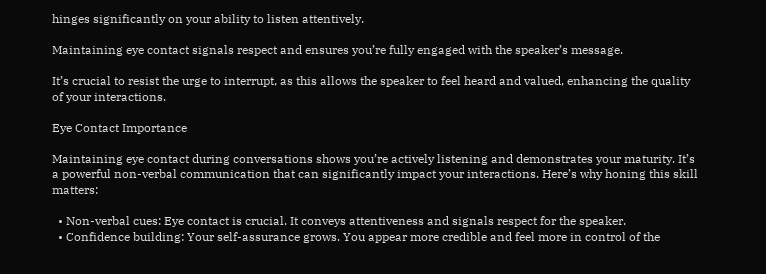hinges significantly on your ability to listen attentively.

Maintaining eye contact signals respect and ensures you’re fully engaged with the speaker’s message.

It’s crucial to resist the urge to interrupt, as this allows the speaker to feel heard and valued, enhancing the quality of your interactions.

Eye Contact Importance

Maintaining eye contact during conversations shows you’re actively listening and demonstrates your maturity. It’s a powerful non-verbal communication that can significantly impact your interactions. Here’s why honing this skill matters:

  • Non-verbal cues: Eye contact is crucial. It conveys attentiveness and signals respect for the speaker.
  • Confidence building: Your self-assurance grows. You appear more credible and feel more in control of the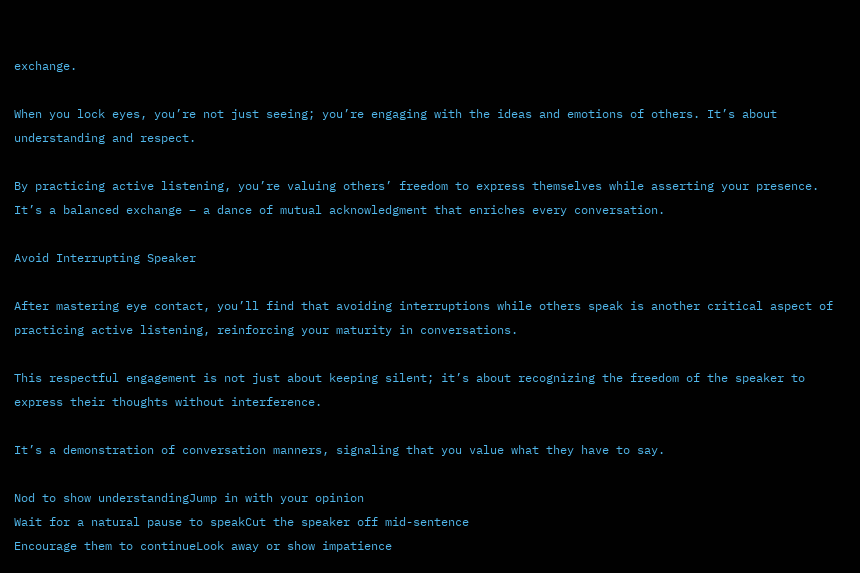exchange.

When you lock eyes, you’re not just seeing; you’re engaging with the ideas and emotions of others. It’s about understanding and respect.

By practicing active listening, you’re valuing others’ freedom to express themselves while asserting your presence. It’s a balanced exchange – a dance of mutual acknowledgment that enriches every conversation.

Avoid Interrupting Speaker

After mastering eye contact, you’ll find that avoiding interruptions while others speak is another critical aspect of practicing active listening, reinforcing your maturity in conversations.

This respectful engagement is not just about keeping silent; it’s about recognizing the freedom of the speaker to express their thoughts without interference.

It’s a demonstration of conversation manners, signaling that you value what they have to say.

Nod to show understandingJump in with your opinion
Wait for a natural pause to speakCut the speaker off mid-sentence
Encourage them to continueLook away or show impatience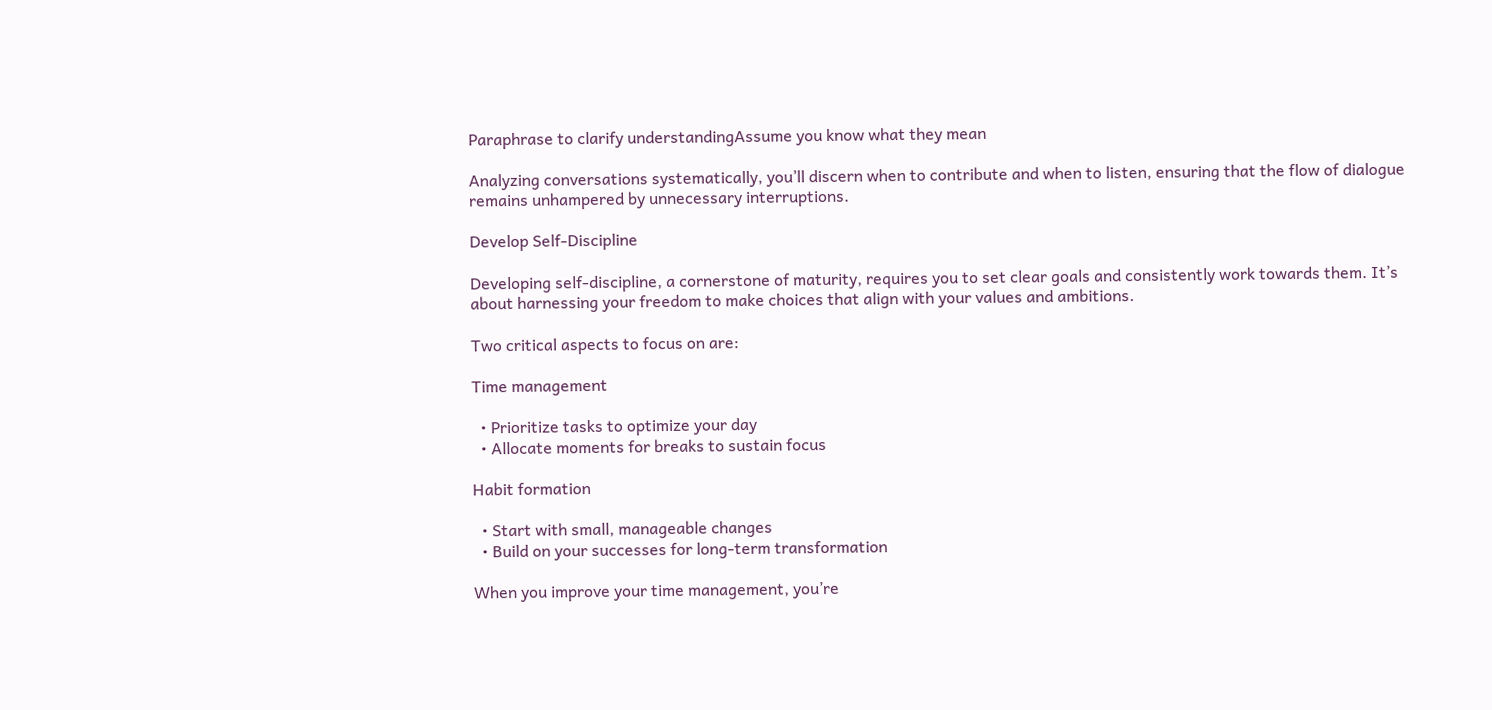Paraphrase to clarify understandingAssume you know what they mean

Analyzing conversations systematically, you’ll discern when to contribute and when to listen, ensuring that the flow of dialogue remains unhampered by unnecessary interruptions.

Develop Self-Discipline

Developing self-discipline, a cornerstone of maturity, requires you to set clear goals and consistently work towards them. It’s about harnessing your freedom to make choices that align with your values and ambitions.

Two critical aspects to focus on are:

Time management

  • Prioritize tasks to optimize your day
  • Allocate moments for breaks to sustain focus

Habit formation

  • Start with small, manageable changes
  • Build on your successes for long-term transformation

When you improve your time management, you’re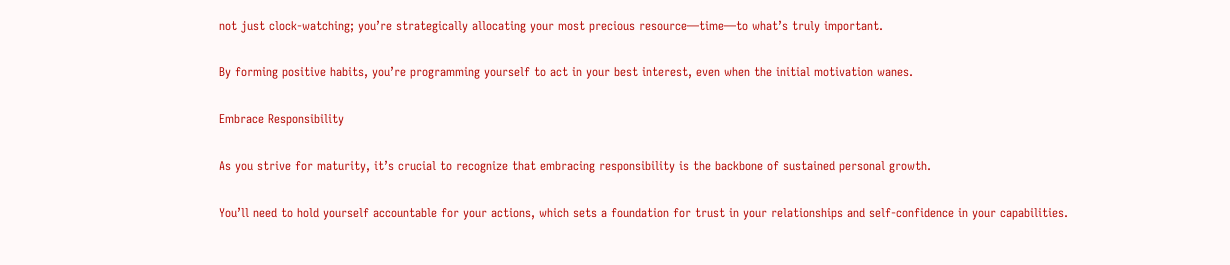not just clock-watching; you’re strategically allocating your most precious resource—time—to what’s truly important.

By forming positive habits, you’re programming yourself to act in your best interest, even when the initial motivation wanes.

Embrace Responsibility

As you strive for maturity, it’s crucial to recognize that embracing responsibility is the backbone of sustained personal growth.

You’ll need to hold yourself accountable for your actions, which sets a foundation for trust in your relationships and self-confidence in your capabilities.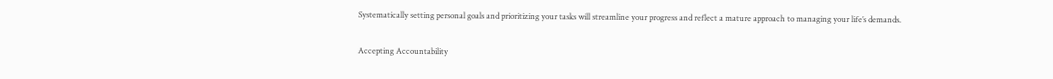Systematically setting personal goals and prioritizing your tasks will streamline your progress and reflect a mature approach to managing your life’s demands.

Accepting Accountability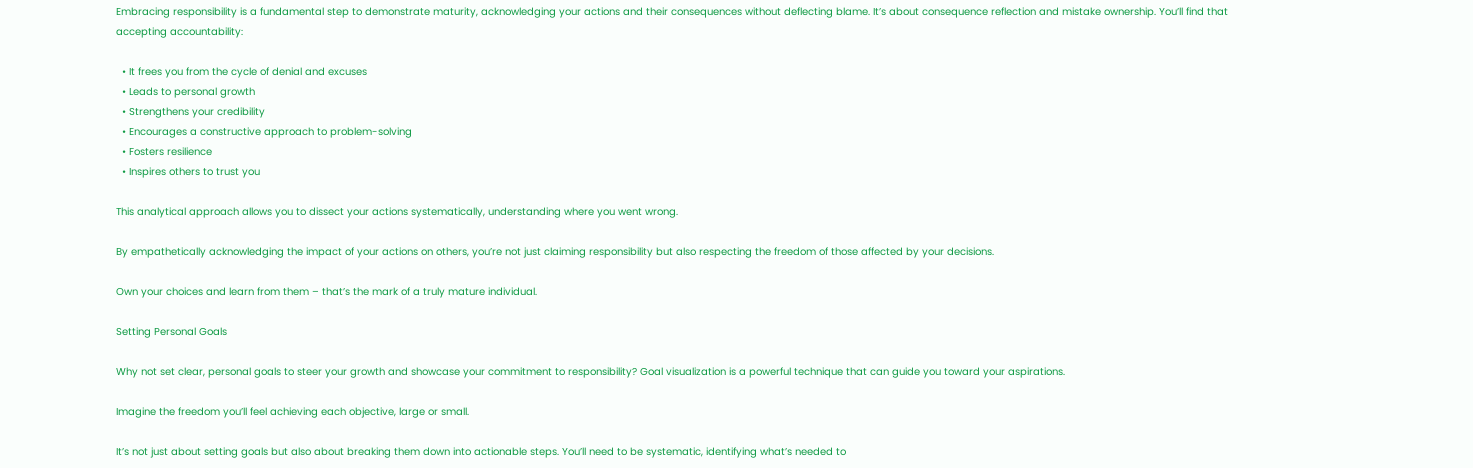Embracing responsibility is a fundamental step to demonstrate maturity, acknowledging your actions and their consequences without deflecting blame. It’s about consequence reflection and mistake ownership. You’ll find that accepting accountability:

  • It frees you from the cycle of denial and excuses
  • Leads to personal growth
  • Strengthens your credibility
  • Encourages a constructive approach to problem-solving
  • Fosters resilience
  • Inspires others to trust you

This analytical approach allows you to dissect your actions systematically, understanding where you went wrong.

By empathetically acknowledging the impact of your actions on others, you’re not just claiming responsibility but also respecting the freedom of those affected by your decisions.

Own your choices and learn from them – that’s the mark of a truly mature individual.

Setting Personal Goals

Why not set clear, personal goals to steer your growth and showcase your commitment to responsibility? Goal visualization is a powerful technique that can guide you toward your aspirations.

Imagine the freedom you’ll feel achieving each objective, large or small.

It’s not just about setting goals but also about breaking them down into actionable steps. You’ll need to be systematic, identifying what’s needed to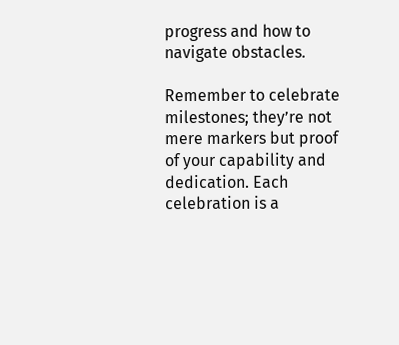progress and how to navigate obstacles.

Remember to celebrate milestones; they’re not mere markers but proof of your capability and dedication. Each celebration is a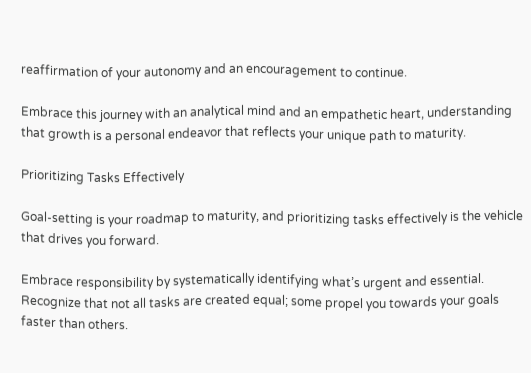reaffirmation of your autonomy and an encouragement to continue.

Embrace this journey with an analytical mind and an empathetic heart, understanding that growth is a personal endeavor that reflects your unique path to maturity.

Prioritizing Tasks Effectively

Goal-setting is your roadmap to maturity, and prioritizing tasks effectively is the vehicle that drives you forward.

Embrace responsibility by systematically identifying what’s urgent and essential. Recognize that not all tasks are created equal; some propel you towards your goals faster than others.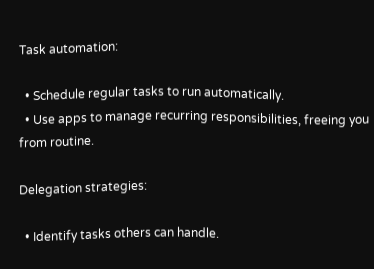Task automation:

  • Schedule regular tasks to run automatically.
  • Use apps to manage recurring responsibilities, freeing you from routine.

Delegation strategies:

  • Identify tasks others can handle.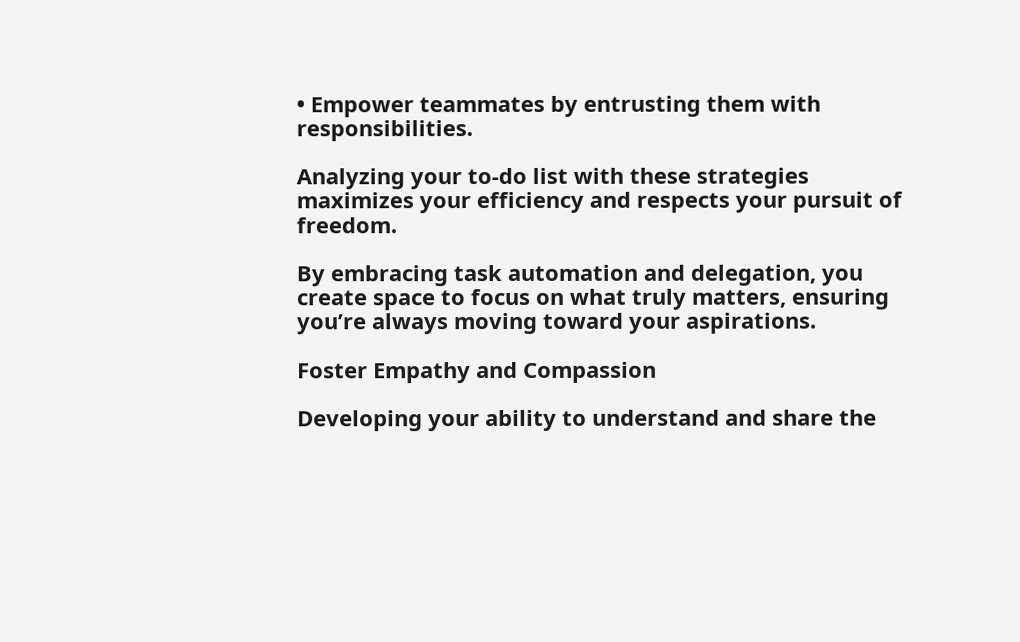• Empower teammates by entrusting them with responsibilities.

Analyzing your to-do list with these strategies maximizes your efficiency and respects your pursuit of freedom.

By embracing task automation and delegation, you create space to focus on what truly matters, ensuring you’re always moving toward your aspirations.

Foster Empathy and Compassion

Developing your ability to understand and share the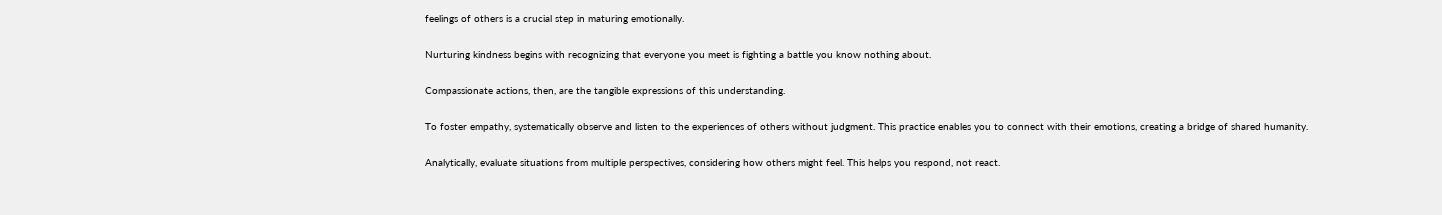feelings of others is a crucial step in maturing emotionally.

Nurturing kindness begins with recognizing that everyone you meet is fighting a battle you know nothing about.

Compassionate actions, then, are the tangible expressions of this understanding.

To foster empathy, systematically observe and listen to the experiences of others without judgment. This practice enables you to connect with their emotions, creating a bridge of shared humanity.

Analytically, evaluate situations from multiple perspectives, considering how others might feel. This helps you respond, not react.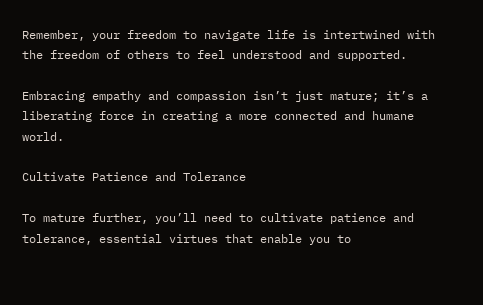Remember, your freedom to navigate life is intertwined with the freedom of others to feel understood and supported.

Embracing empathy and compassion isn’t just mature; it’s a liberating force in creating a more connected and humane world.

Cultivate Patience and Tolerance

To mature further, you’ll need to cultivate patience and tolerance, essential virtues that enable you to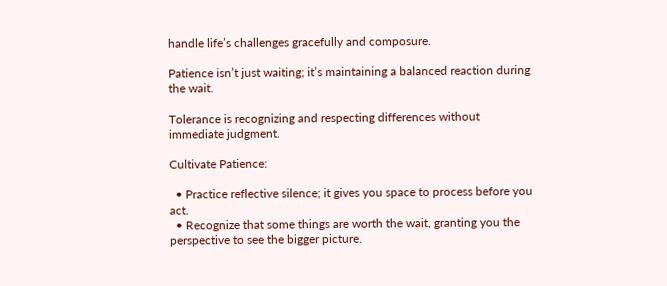handle life’s challenges gracefully and composure.

Patience isn’t just waiting; it’s maintaining a balanced reaction during the wait.

Tolerance is recognizing and respecting differences without immediate judgment.

Cultivate Patience:

  • Practice reflective silence; it gives you space to process before you act.
  • Recognize that some things are worth the wait, granting you the perspective to see the bigger picture.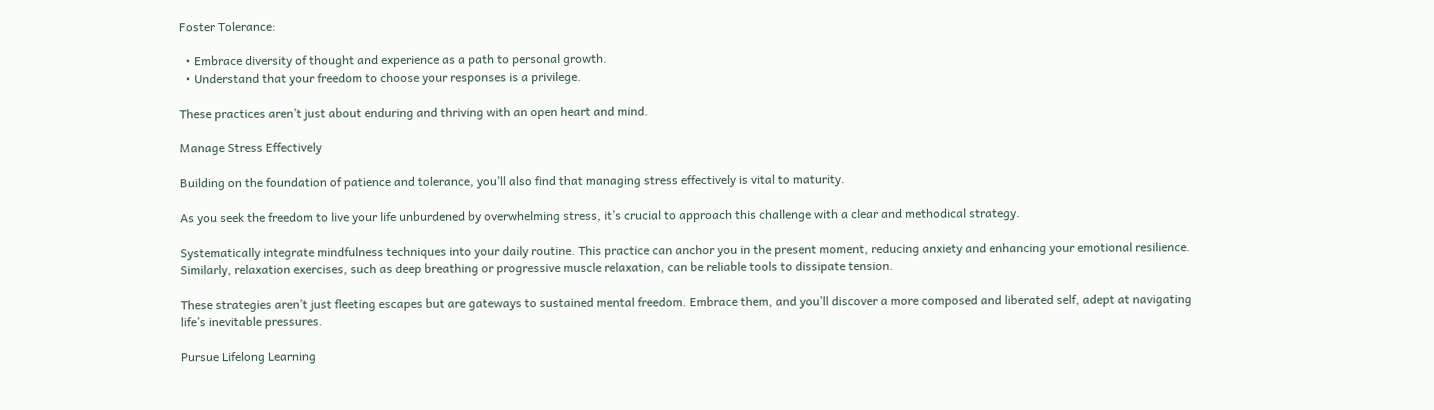Foster Tolerance:

  • Embrace diversity of thought and experience as a path to personal growth.
  • Understand that your freedom to choose your responses is a privilege.

These practices aren’t just about enduring and thriving with an open heart and mind.

Manage Stress Effectively

Building on the foundation of patience and tolerance, you’ll also find that managing stress effectively is vital to maturity.

As you seek the freedom to live your life unburdened by overwhelming stress, it’s crucial to approach this challenge with a clear and methodical strategy.

Systematically integrate mindfulness techniques into your daily routine. This practice can anchor you in the present moment, reducing anxiety and enhancing your emotional resilience. Similarly, relaxation exercises, such as deep breathing or progressive muscle relaxation, can be reliable tools to dissipate tension.

These strategies aren’t just fleeting escapes but are gateways to sustained mental freedom. Embrace them, and you’ll discover a more composed and liberated self, adept at navigating life’s inevitable pressures.

Pursue Lifelong Learning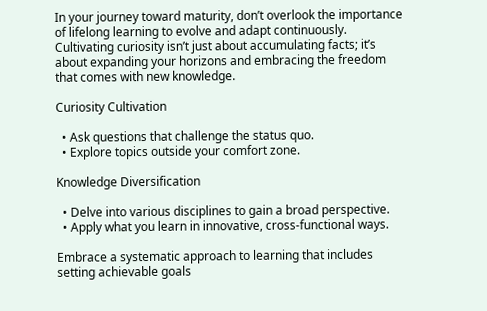In your journey toward maturity, don’t overlook the importance of lifelong learning to evolve and adapt continuously. Cultivating curiosity isn’t just about accumulating facts; it’s about expanding your horizons and embracing the freedom that comes with new knowledge.

Curiosity Cultivation

  • Ask questions that challenge the status quo.
  • Explore topics outside your comfort zone.

Knowledge Diversification

  • Delve into various disciplines to gain a broad perspective.
  • Apply what you learn in innovative, cross-functional ways.

Embrace a systematic approach to learning that includes setting achievable goals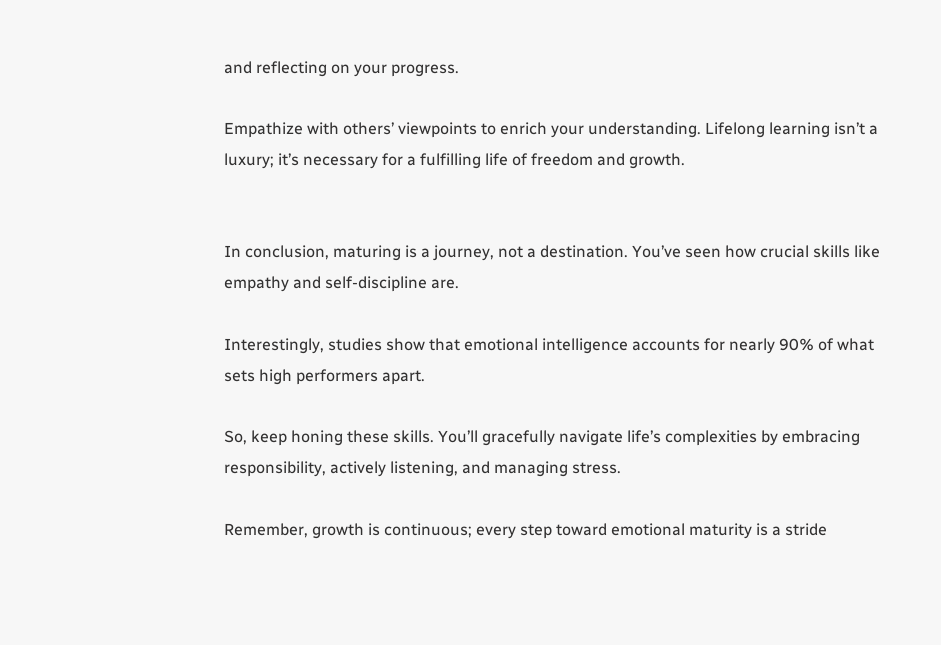and reflecting on your progress.

Empathize with others’ viewpoints to enrich your understanding. Lifelong learning isn’t a luxury; it’s necessary for a fulfilling life of freedom and growth.


In conclusion, maturing is a journey, not a destination. You’ve seen how crucial skills like empathy and self-discipline are.

Interestingly, studies show that emotional intelligence accounts for nearly 90% of what sets high performers apart.

So, keep honing these skills. You’ll gracefully navigate life’s complexities by embracing responsibility, actively listening, and managing stress.

Remember, growth is continuous; every step toward emotional maturity is a stride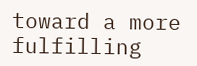toward a more fulfilling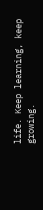life. Keep learning, keep growing.